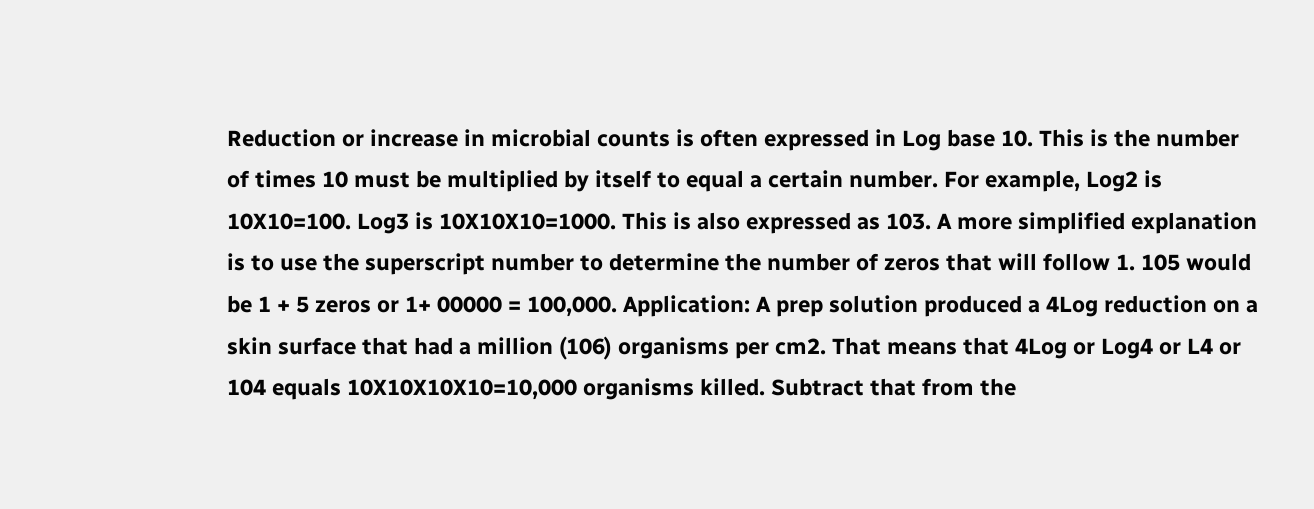Reduction or increase in microbial counts is often expressed in Log base 10. This is the number of times 10 must be multiplied by itself to equal a certain number. For example, Log2 is 10X10=100. Log3 is 10X10X10=1000. This is also expressed as 103. A more simplified explanation is to use the superscript number to determine the number of zeros that will follow 1. 105 would be 1 + 5 zeros or 1+ 00000 = 100,000. Application: A prep solution produced a 4Log reduction on a skin surface that had a million (106) organisms per cm2. That means that 4Log or Log4 or L4 or 104 equals 10X10X10X10=10,000 organisms killed. Subtract that from the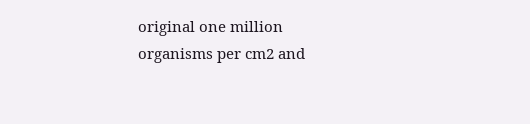original one million organisms per cm2 and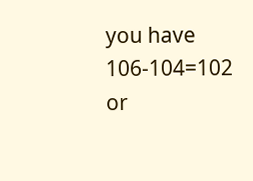you have 106-104=102 or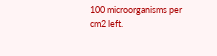100 microorganisms per cm2 left.